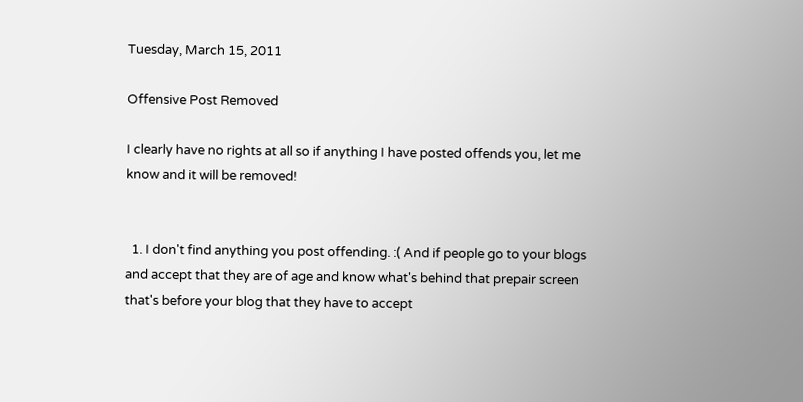Tuesday, March 15, 2011

Offensive Post Removed

I clearly have no rights at all so if anything I have posted offends you, let me know and it will be removed!


  1. I don't find anything you post offending. :( And if people go to your blogs and accept that they are of age and know what's behind that prepair screen that's before your blog that they have to accept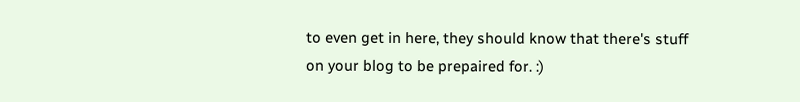to even get in here, they should know that there's stuff on your blog to be prepaired for. :)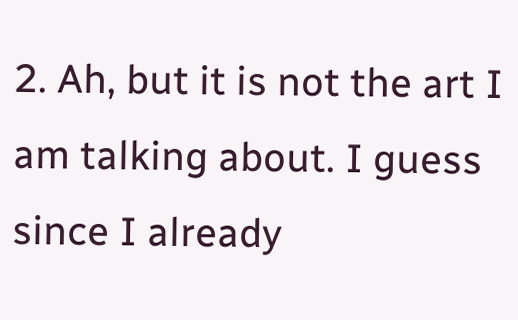2. Ah, but it is not the art I am talking about. I guess since I already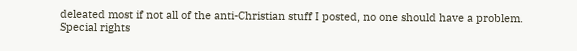deleated most if not all of the anti-Christian stuff I posted, no one should have a problem. Special rights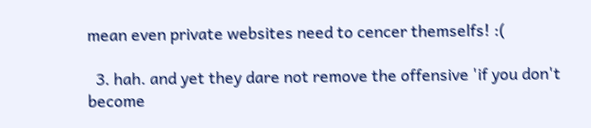mean even private websites need to cencer themselfs! :(

  3. hah. and yet they dare not remove the offensive 'if you don't become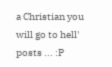a Christian you will go to hell' posts ... :P